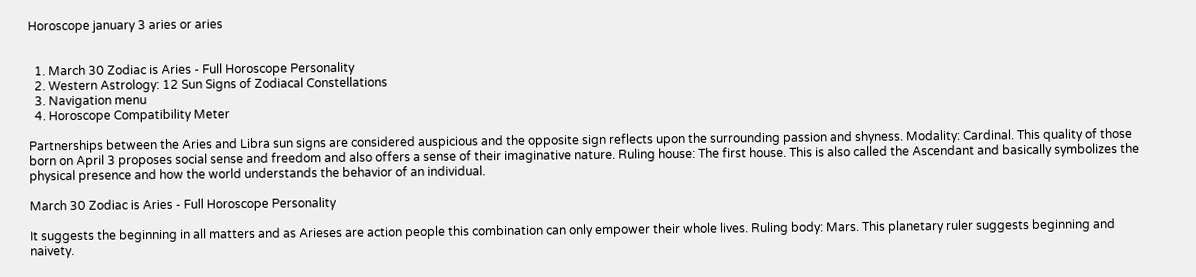Horoscope january 3 aries or aries


  1. March 30 Zodiac is Aries - Full Horoscope Personality
  2. Western Astrology: 12 Sun Signs of Zodiacal Constellations
  3. Navigation menu
  4. Horoscope Compatibility Meter

Partnerships between the Aries and Libra sun signs are considered auspicious and the opposite sign reflects upon the surrounding passion and shyness. Modality: Cardinal. This quality of those born on April 3 proposes social sense and freedom and also offers a sense of their imaginative nature. Ruling house: The first house. This is also called the Ascendant and basically symbolizes the physical presence and how the world understands the behavior of an individual.

March 30 Zodiac is Aries - Full Horoscope Personality

It suggests the beginning in all matters and as Arieses are action people this combination can only empower their whole lives. Ruling body: Mars. This planetary ruler suggests beginning and naivety.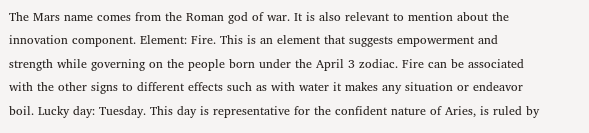The Mars name comes from the Roman god of war. It is also relevant to mention about the innovation component. Element: Fire. This is an element that suggests empowerment and strength while governing on the people born under the April 3 zodiac. Fire can be associated with the other signs to different effects such as with water it makes any situation or endeavor boil. Lucky day: Tuesday. This day is representative for the confident nature of Aries, is ruled by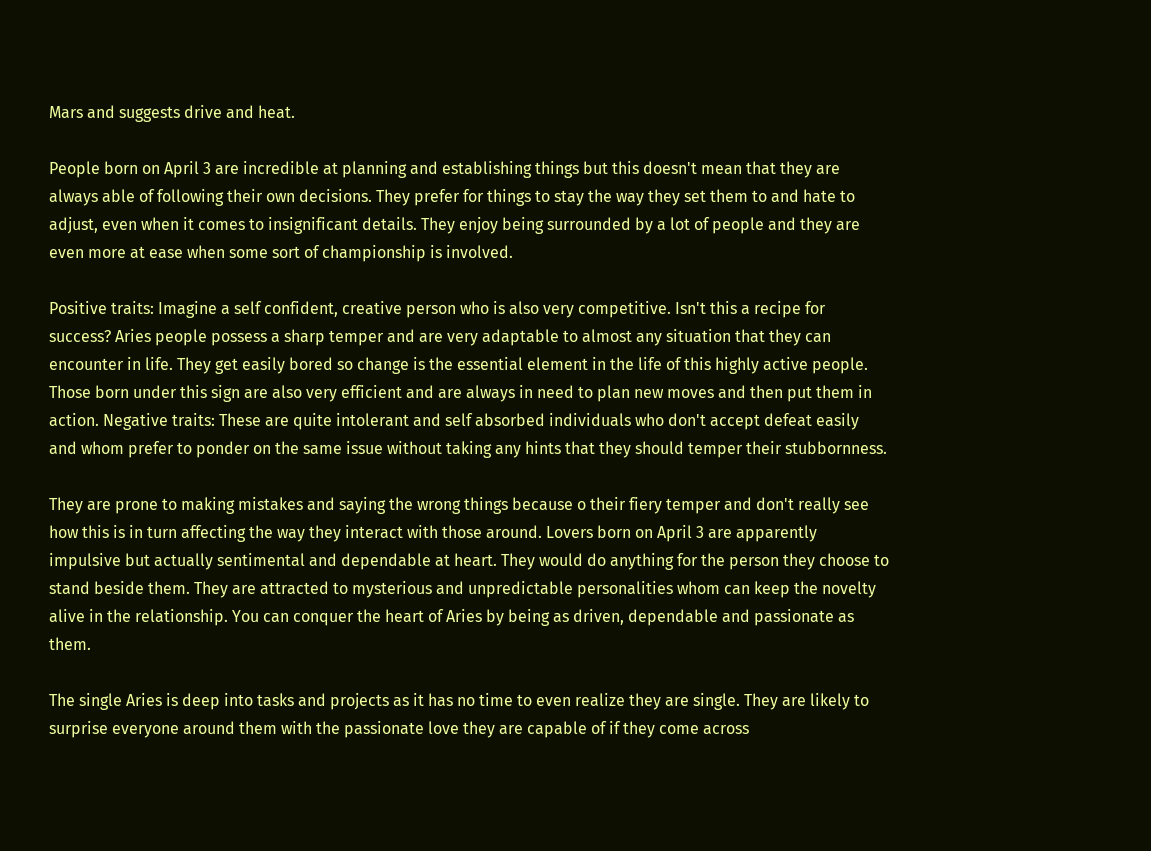Mars and suggests drive and heat.

People born on April 3 are incredible at planning and establishing things but this doesn't mean that they are always able of following their own decisions. They prefer for things to stay the way they set them to and hate to adjust, even when it comes to insignificant details. They enjoy being surrounded by a lot of people and they are even more at ease when some sort of championship is involved.

Positive traits: Imagine a self confident, creative person who is also very competitive. Isn't this a recipe for success? Aries people possess a sharp temper and are very adaptable to almost any situation that they can encounter in life. They get easily bored so change is the essential element in the life of this highly active people. Those born under this sign are also very efficient and are always in need to plan new moves and then put them in action. Negative traits: These are quite intolerant and self absorbed individuals who don't accept defeat easily and whom prefer to ponder on the same issue without taking any hints that they should temper their stubbornness.

They are prone to making mistakes and saying the wrong things because o their fiery temper and don't really see how this is in turn affecting the way they interact with those around. Lovers born on April 3 are apparently impulsive but actually sentimental and dependable at heart. They would do anything for the person they choose to stand beside them. They are attracted to mysterious and unpredictable personalities whom can keep the novelty alive in the relationship. You can conquer the heart of Aries by being as driven, dependable and passionate as them.

The single Aries is deep into tasks and projects as it has no time to even realize they are single. They are likely to surprise everyone around them with the passionate love they are capable of if they come across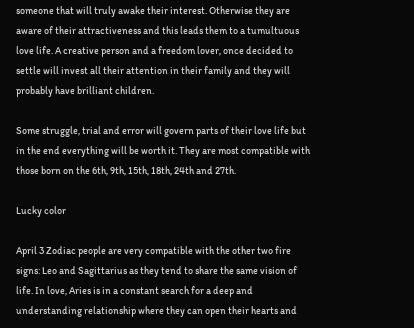someone that will truly awake their interest. Otherwise they are aware of their attractiveness and this leads them to a tumultuous love life. A creative person and a freedom lover, once decided to settle will invest all their attention in their family and they will probably have brilliant children.

Some struggle, trial and error will govern parts of their love life but in the end everything will be worth it. They are most compatible with those born on the 6th, 9th, 15th, 18th, 24th and 27th.

Lucky color

April 3 Zodiac people are very compatible with the other two fire signs: Leo and Sagittarius as they tend to share the same vision of life. In love, Aries is in a constant search for a deep and understanding relationship where they can open their hearts and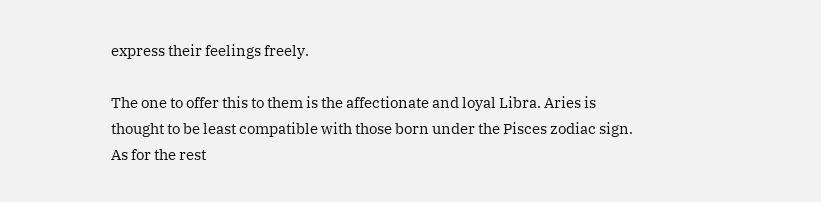express their feelings freely.

The one to offer this to them is the affectionate and loyal Libra. Aries is thought to be least compatible with those born under the Pisces zodiac sign. As for the rest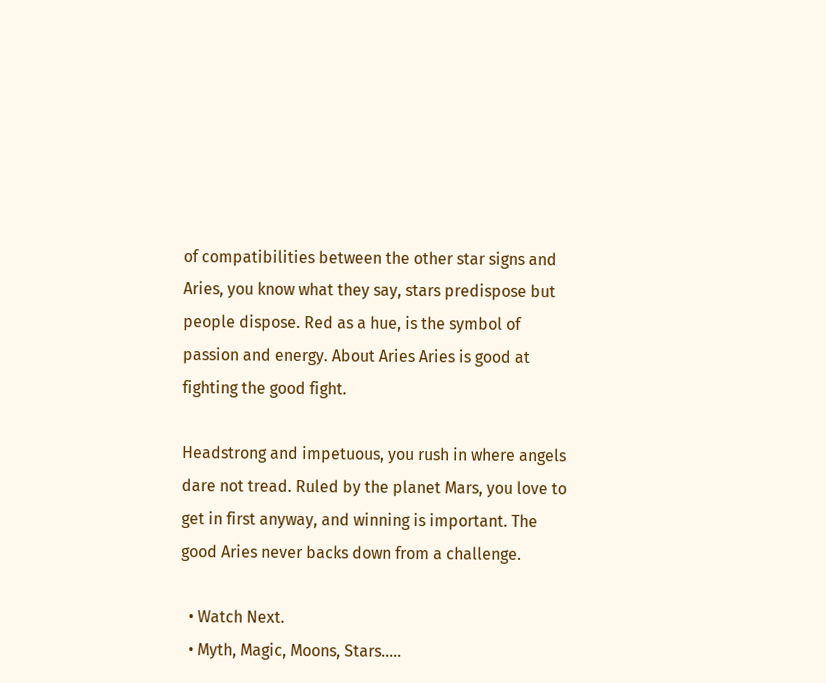of compatibilities between the other star signs and Aries, you know what they say, stars predispose but people dispose. Red as a hue, is the symbol of passion and energy. About Aries Aries is good at fighting the good fight.

Headstrong and impetuous, you rush in where angels dare not tread. Ruled by the planet Mars, you love to get in first anyway, and winning is important. The good Aries never backs down from a challenge.

  • Watch Next.
  • Myth, Magic, Moons, Stars…..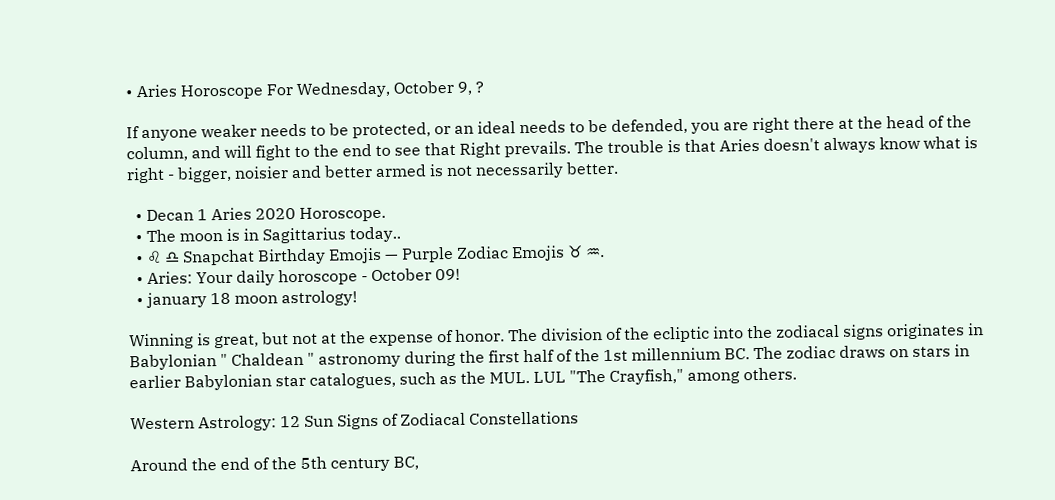• Aries Horoscope For Wednesday, October 9, ?

If anyone weaker needs to be protected, or an ideal needs to be defended, you are right there at the head of the column, and will fight to the end to see that Right prevails. The trouble is that Aries doesn't always know what is right - bigger, noisier and better armed is not necessarily better.

  • Decan 1 Aries 2020 Horoscope.
  • The moon is in Sagittarius today..
  • ♌ ♎ Snapchat Birthday Emojis — Purple Zodiac Emojis ♉ ♒.
  • Aries: Your daily horoscope - October 09!
  • january 18 moon astrology!

Winning is great, but not at the expense of honor. The division of the ecliptic into the zodiacal signs originates in Babylonian " Chaldean " astronomy during the first half of the 1st millennium BC. The zodiac draws on stars in earlier Babylonian star catalogues, such as the MUL. LUL "The Crayfish," among others.

Western Astrology: 12 Sun Signs of Zodiacal Constellations

Around the end of the 5th century BC,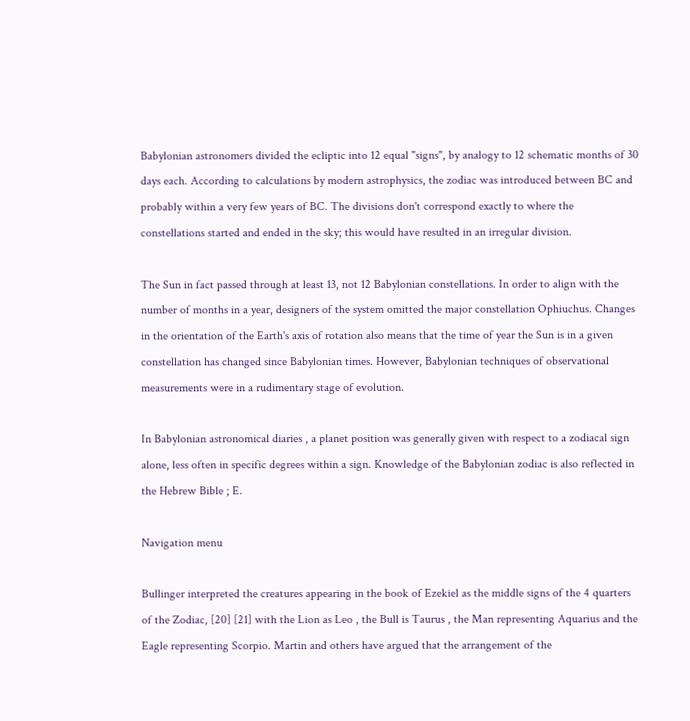Babylonian astronomers divided the ecliptic into 12 equal "signs", by analogy to 12 schematic months of 30 days each. According to calculations by modern astrophysics, the zodiac was introduced between BC and probably within a very few years of BC. The divisions don't correspond exactly to where the constellations started and ended in the sky; this would have resulted in an irregular division.

The Sun in fact passed through at least 13, not 12 Babylonian constellations. In order to align with the number of months in a year, designers of the system omitted the major constellation Ophiuchus. Changes in the orientation of the Earth's axis of rotation also means that the time of year the Sun is in a given constellation has changed since Babylonian times. However, Babylonian techniques of observational measurements were in a rudimentary stage of evolution.

In Babylonian astronomical diaries , a planet position was generally given with respect to a zodiacal sign alone, less often in specific degrees within a sign. Knowledge of the Babylonian zodiac is also reflected in the Hebrew Bible ; E.

Navigation menu

Bullinger interpreted the creatures appearing in the book of Ezekiel as the middle signs of the 4 quarters of the Zodiac, [20] [21] with the Lion as Leo , the Bull is Taurus , the Man representing Aquarius and the Eagle representing Scorpio. Martin and others have argued that the arrangement of the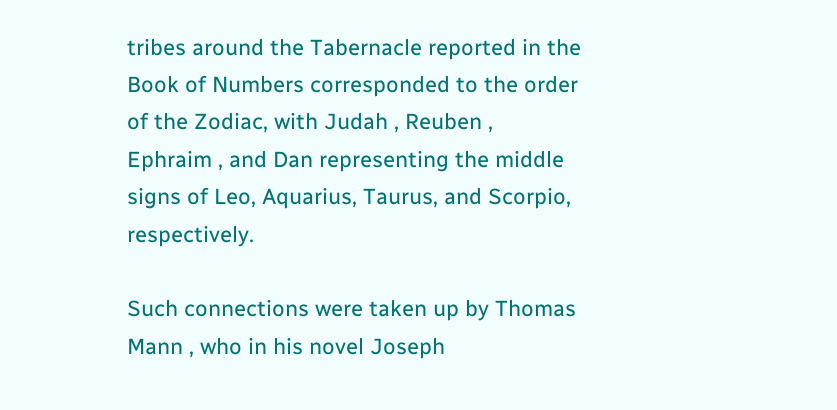tribes around the Tabernacle reported in the Book of Numbers corresponded to the order of the Zodiac, with Judah , Reuben , Ephraim , and Dan representing the middle signs of Leo, Aquarius, Taurus, and Scorpio, respectively.

Such connections were taken up by Thomas Mann , who in his novel Joseph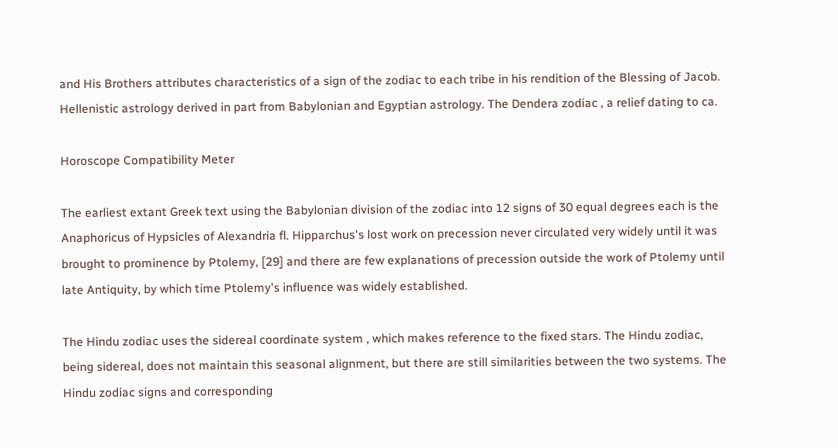and His Brothers attributes characteristics of a sign of the zodiac to each tribe in his rendition of the Blessing of Jacob. Hellenistic astrology derived in part from Babylonian and Egyptian astrology. The Dendera zodiac , a relief dating to ca.

Horoscope Compatibility Meter

The earliest extant Greek text using the Babylonian division of the zodiac into 12 signs of 30 equal degrees each is the Anaphoricus of Hypsicles of Alexandria fl. Hipparchus's lost work on precession never circulated very widely until it was brought to prominence by Ptolemy, [29] and there are few explanations of precession outside the work of Ptolemy until late Antiquity, by which time Ptolemy's influence was widely established.

The Hindu zodiac uses the sidereal coordinate system , which makes reference to the fixed stars. The Hindu zodiac, being sidereal, does not maintain this seasonal alignment, but there are still similarities between the two systems. The Hindu zodiac signs and corresponding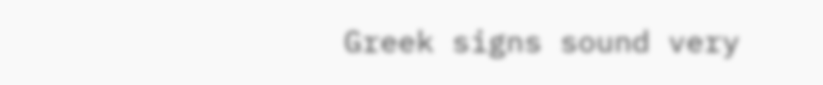Greek signs sound very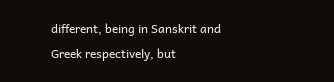different, being in Sanskrit and Greek respectively, but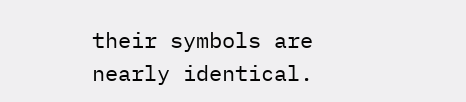their symbols are nearly identical.